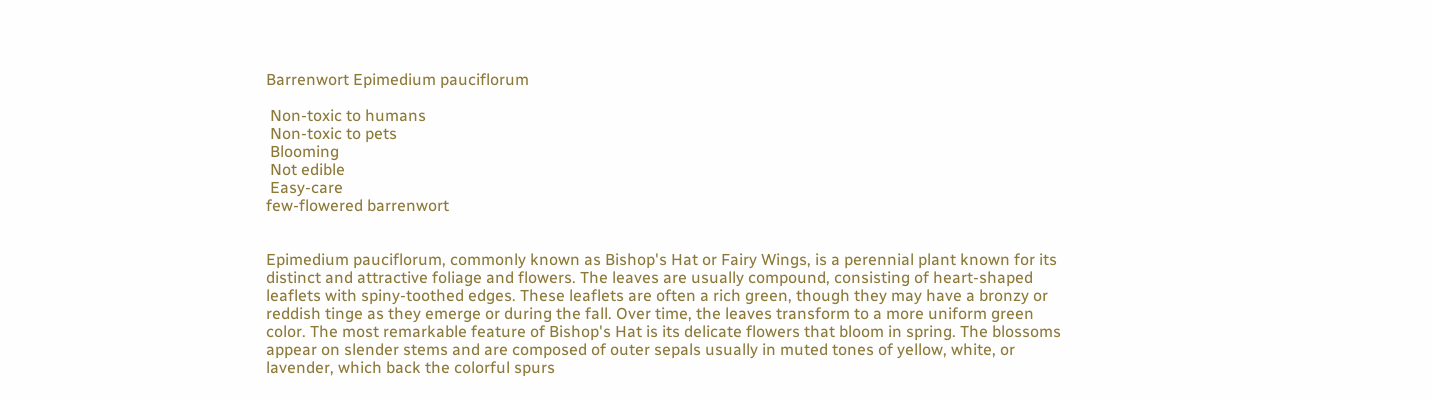Barrenwort Epimedium pauciflorum

 Non-toxic to humans
 Non-toxic to pets
 Blooming
 Not edible
 Easy-care
few-flowered barrenwort


Epimedium pauciflorum, commonly known as Bishop's Hat or Fairy Wings, is a perennial plant known for its distinct and attractive foliage and flowers. The leaves are usually compound, consisting of heart-shaped leaflets with spiny-toothed edges. These leaflets are often a rich green, though they may have a bronzy or reddish tinge as they emerge or during the fall. Over time, the leaves transform to a more uniform green color. The most remarkable feature of Bishop's Hat is its delicate flowers that bloom in spring. The blossoms appear on slender stems and are composed of outer sepals usually in muted tones of yellow, white, or lavender, which back the colorful spurs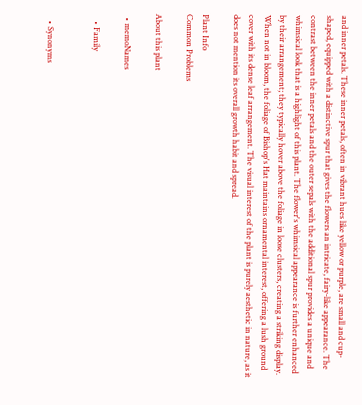and inner petals. These inner petals, often in vibrant hues like yellow or purple, are small and cup-shaped, equipped with a distinctive spur that gives the flowers an intricate, fairy-like appearance. The contrast between the inner petals and the outer sepals with the additional spur provides a unique and whimsical look that is a highlight of this plant. The flower's whimsical appearance is further enhanced by their arrangement; they typically hover above the foliage in loose clusters, creating a striking display. When not in bloom, the foliage of Bishop's Hat maintains ornamental interest, offering a lush ground cover with its dense leaf arrangement. The visual interest of the plant is purely aesthetic in nature, as it does not mention its overall growth habit and spread.

Plant Info
Common Problems

About this plant

  • memoNames

    • Family


    • Synonyms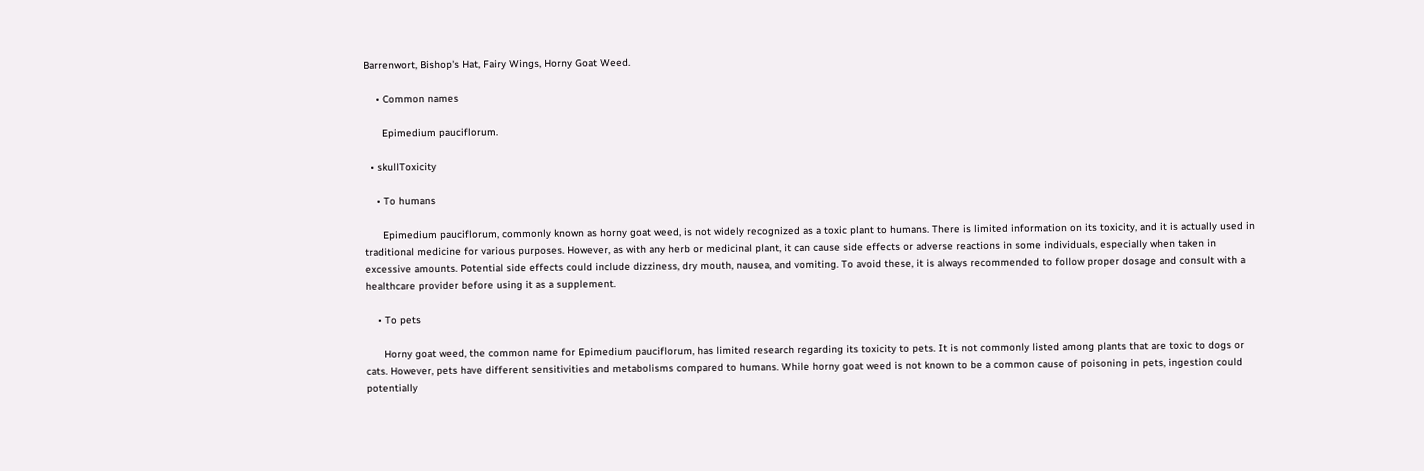Barrenwort, Bishop's Hat, Fairy Wings, Horny Goat Weed.

    • Common names

      Epimedium pauciflorum.

  • skullToxicity

    • To humans

      Epimedium pauciflorum, commonly known as horny goat weed, is not widely recognized as a toxic plant to humans. There is limited information on its toxicity, and it is actually used in traditional medicine for various purposes. However, as with any herb or medicinal plant, it can cause side effects or adverse reactions in some individuals, especially when taken in excessive amounts. Potential side effects could include dizziness, dry mouth, nausea, and vomiting. To avoid these, it is always recommended to follow proper dosage and consult with a healthcare provider before using it as a supplement.

    • To pets

      Horny goat weed, the common name for Epimedium pauciflorum, has limited research regarding its toxicity to pets. It is not commonly listed among plants that are toxic to dogs or cats. However, pets have different sensitivities and metabolisms compared to humans. While horny goat weed is not known to be a common cause of poisoning in pets, ingestion could potentially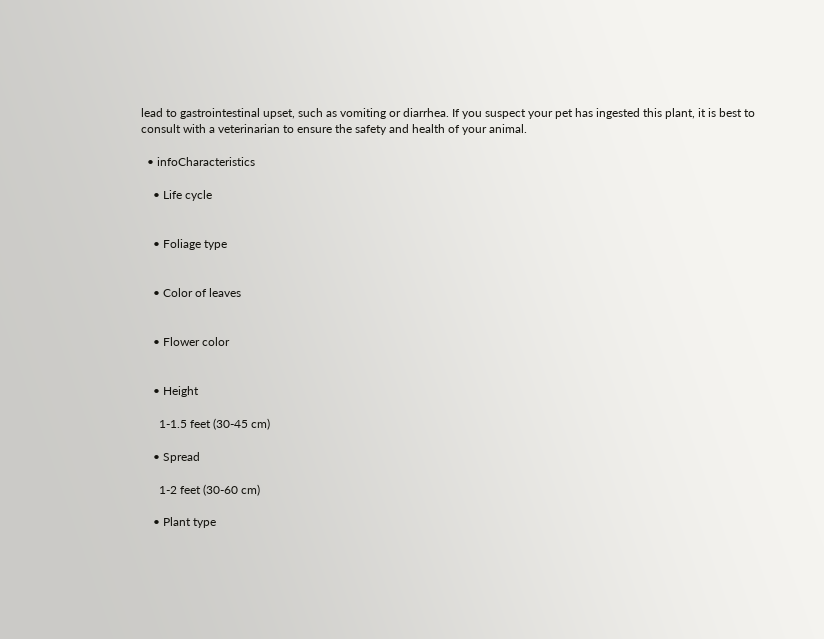lead to gastrointestinal upset, such as vomiting or diarrhea. If you suspect your pet has ingested this plant, it is best to consult with a veterinarian to ensure the safety and health of your animal.

  • infoCharacteristics

    • Life cycle


    • Foliage type


    • Color of leaves


    • Flower color


    • Height

      1-1.5 feet (30-45 cm)

    • Spread

      1-2 feet (30-60 cm)

    • Plant type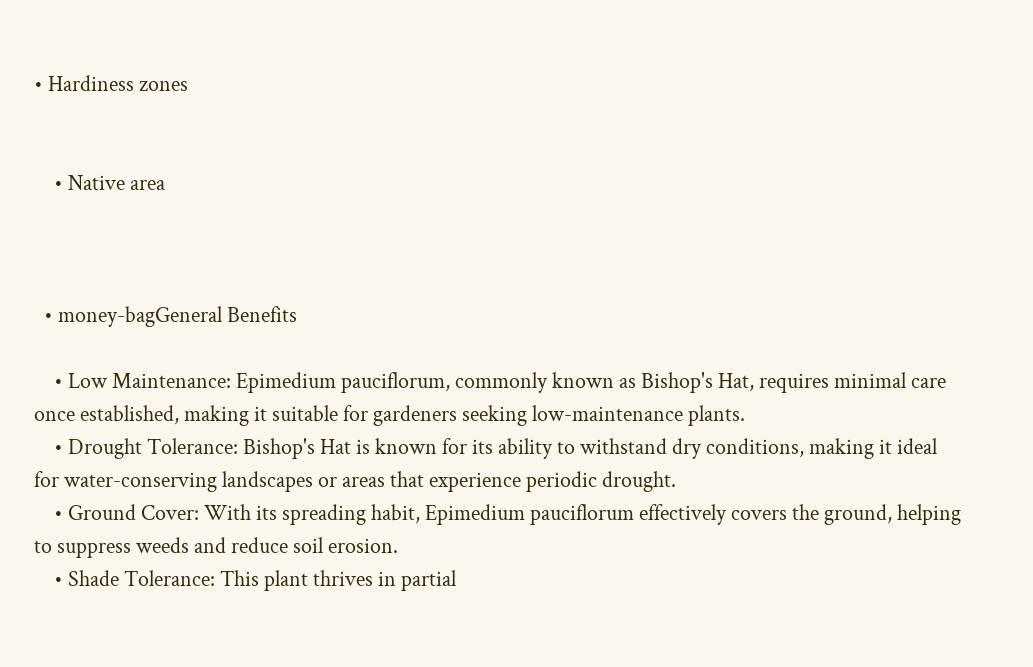• Hardiness zones


    • Native area



  • money-bagGeneral Benefits

    • Low Maintenance: Epimedium pauciflorum, commonly known as Bishop's Hat, requires minimal care once established, making it suitable for gardeners seeking low-maintenance plants.
    • Drought Tolerance: Bishop's Hat is known for its ability to withstand dry conditions, making it ideal for water-conserving landscapes or areas that experience periodic drought.
    • Ground Cover: With its spreading habit, Epimedium pauciflorum effectively covers the ground, helping to suppress weeds and reduce soil erosion.
    • Shade Tolerance: This plant thrives in partial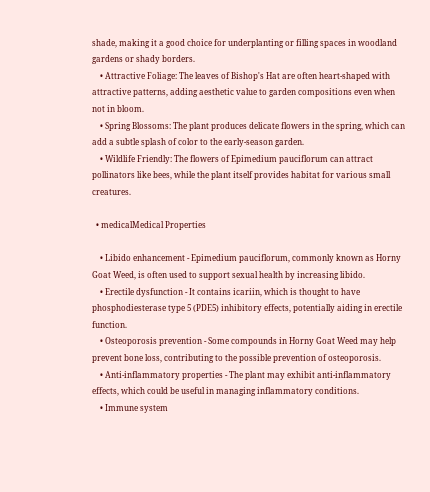shade, making it a good choice for underplanting or filling spaces in woodland gardens or shady borders.
    • Attractive Foliage: The leaves of Bishop's Hat are often heart-shaped with attractive patterns, adding aesthetic value to garden compositions even when not in bloom.
    • Spring Blossoms: The plant produces delicate flowers in the spring, which can add a subtle splash of color to the early-season garden.
    • Wildlife Friendly: The flowers of Epimedium pauciflorum can attract pollinators like bees, while the plant itself provides habitat for various small creatures.

  • medicalMedical Properties

    • Libido enhancement - Epimedium pauciflorum, commonly known as Horny Goat Weed, is often used to support sexual health by increasing libido.
    • Erectile dysfunction - It contains icariin, which is thought to have phosphodiesterase type 5 (PDE5) inhibitory effects, potentially aiding in erectile function.
    • Osteoporosis prevention - Some compounds in Horny Goat Weed may help prevent bone loss, contributing to the possible prevention of osteoporosis.
    • Anti-inflammatory properties - The plant may exhibit anti-inflammatory effects, which could be useful in managing inflammatory conditions.
    • Immune system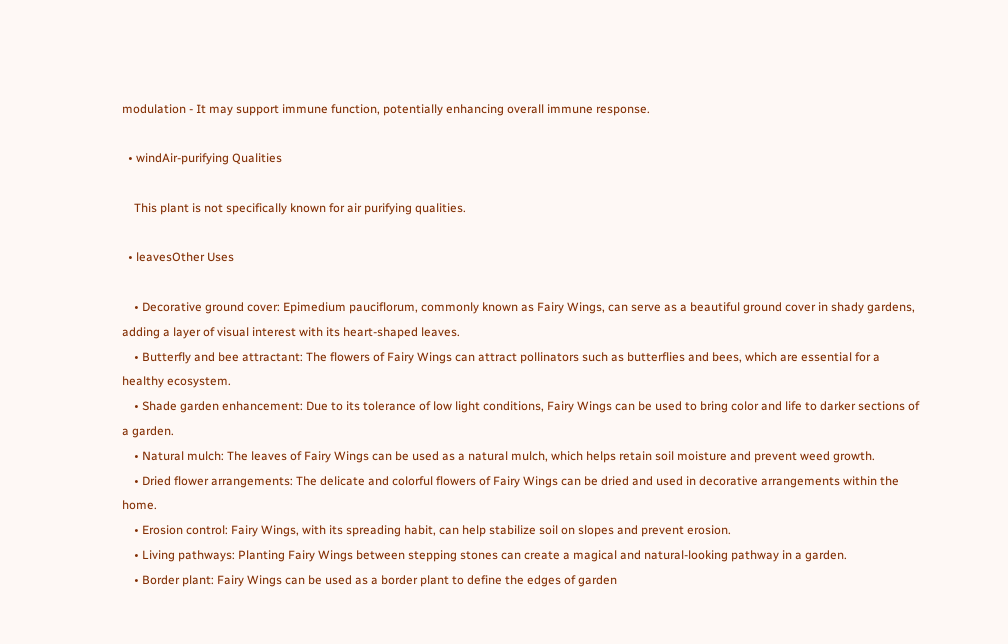modulation - It may support immune function, potentially enhancing overall immune response.

  • windAir-purifying Qualities

    This plant is not specifically known for air purifying qualities.

  • leavesOther Uses

    • Decorative ground cover: Epimedium pauciflorum, commonly known as Fairy Wings, can serve as a beautiful ground cover in shady gardens, adding a layer of visual interest with its heart-shaped leaves.
    • Butterfly and bee attractant: The flowers of Fairy Wings can attract pollinators such as butterflies and bees, which are essential for a healthy ecosystem.
    • Shade garden enhancement: Due to its tolerance of low light conditions, Fairy Wings can be used to bring color and life to darker sections of a garden.
    • Natural mulch: The leaves of Fairy Wings can be used as a natural mulch, which helps retain soil moisture and prevent weed growth.
    • Dried flower arrangements: The delicate and colorful flowers of Fairy Wings can be dried and used in decorative arrangements within the home.
    • Erosion control: Fairy Wings, with its spreading habit, can help stabilize soil on slopes and prevent erosion.
    • Living pathways: Planting Fairy Wings between stepping stones can create a magical and natural-looking pathway in a garden.
    • Border plant: Fairy Wings can be used as a border plant to define the edges of garden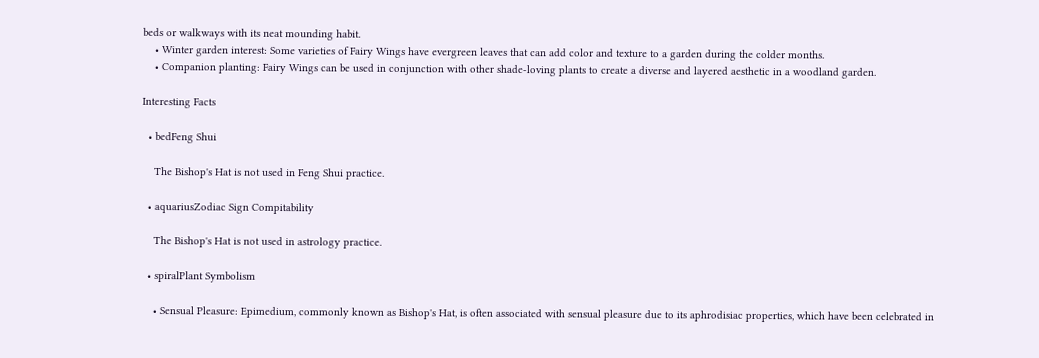beds or walkways with its neat mounding habit.
    • Winter garden interest: Some varieties of Fairy Wings have evergreen leaves that can add color and texture to a garden during the colder months.
    • Companion planting: Fairy Wings can be used in conjunction with other shade-loving plants to create a diverse and layered aesthetic in a woodland garden.

Interesting Facts

  • bedFeng Shui

    The Bishop's Hat is not used in Feng Shui practice.

  • aquariusZodiac Sign Compitability

    The Bishop's Hat is not used in astrology practice.

  • spiralPlant Symbolism

    • Sensual Pleasure: Epimedium, commonly known as Bishop's Hat, is often associated with sensual pleasure due to its aphrodisiac properties, which have been celebrated in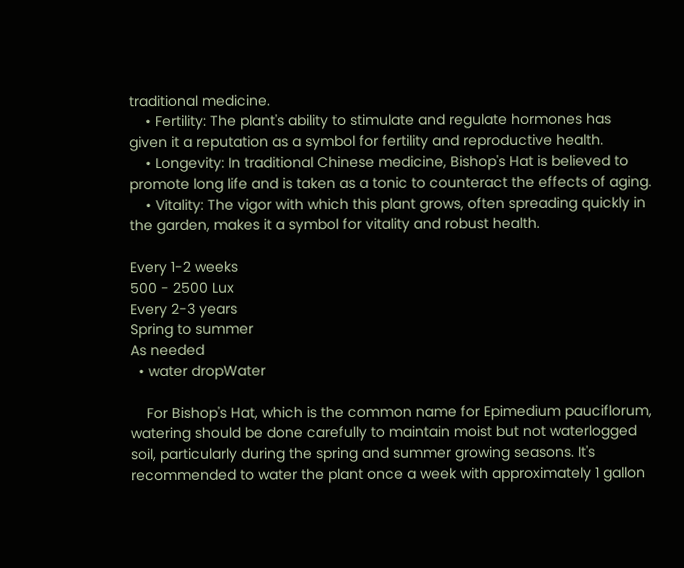traditional medicine.
    • Fertility: The plant's ability to stimulate and regulate hormones has given it a reputation as a symbol for fertility and reproductive health.
    • Longevity: In traditional Chinese medicine, Bishop's Hat is believed to promote long life and is taken as a tonic to counteract the effects of aging.
    • Vitality: The vigor with which this plant grows, often spreading quickly in the garden, makes it a symbol for vitality and robust health.

Every 1-2 weeks
500 - 2500 Lux
Every 2-3 years
Spring to summer
As needed
  • water dropWater

    For Bishop's Hat, which is the common name for Epimedium pauciflorum, watering should be done carefully to maintain moist but not waterlogged soil, particularly during the spring and summer growing seasons. It's recommended to water the plant once a week with approximately 1 gallon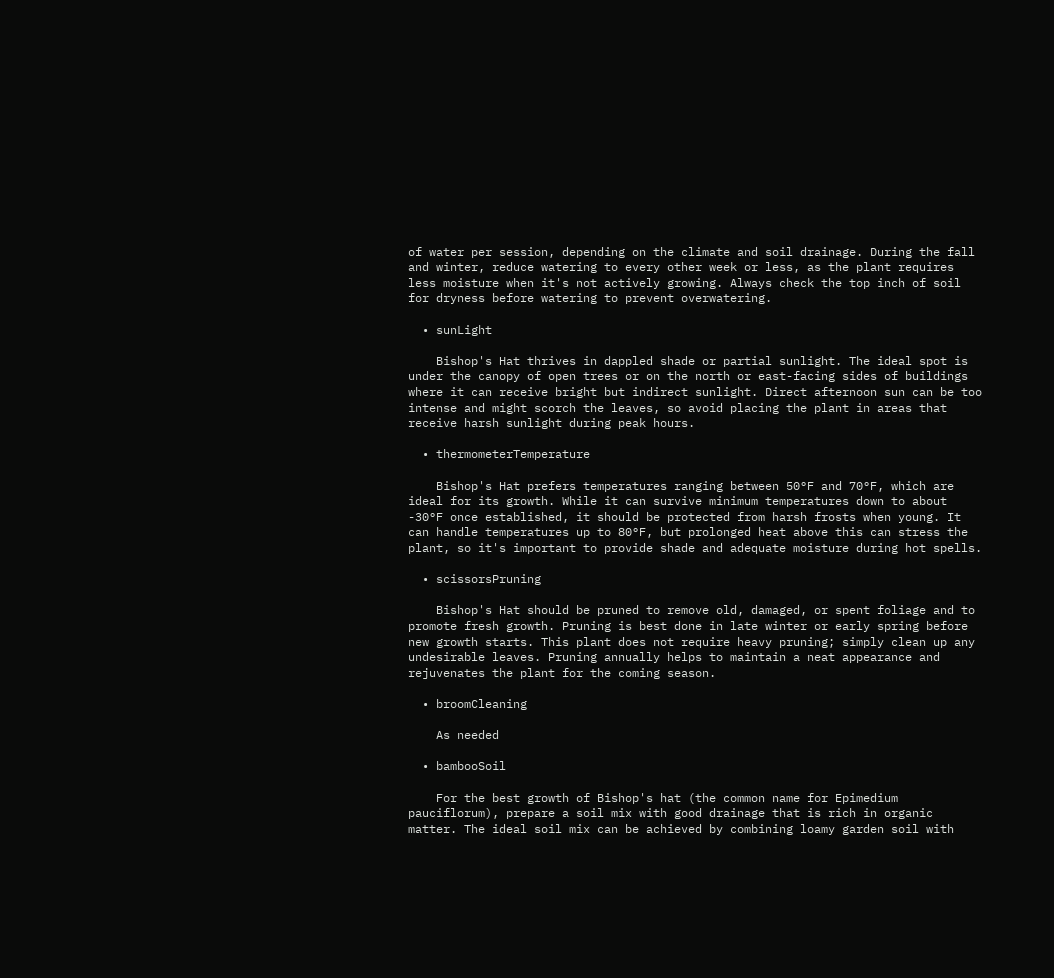of water per session, depending on the climate and soil drainage. During the fall and winter, reduce watering to every other week or less, as the plant requires less moisture when it's not actively growing. Always check the top inch of soil for dryness before watering to prevent overwatering.

  • sunLight

    Bishop's Hat thrives in dappled shade or partial sunlight. The ideal spot is under the canopy of open trees or on the north or east-facing sides of buildings where it can receive bright but indirect sunlight. Direct afternoon sun can be too intense and might scorch the leaves, so avoid placing the plant in areas that receive harsh sunlight during peak hours.

  • thermometerTemperature

    Bishop's Hat prefers temperatures ranging between 50°F and 70°F, which are ideal for its growth. While it can survive minimum temperatures down to about -30°F once established, it should be protected from harsh frosts when young. It can handle temperatures up to 80°F, but prolonged heat above this can stress the plant, so it's important to provide shade and adequate moisture during hot spells.

  • scissorsPruning

    Bishop's Hat should be pruned to remove old, damaged, or spent foliage and to promote fresh growth. Pruning is best done in late winter or early spring before new growth starts. This plant does not require heavy pruning; simply clean up any undesirable leaves. Pruning annually helps to maintain a neat appearance and rejuvenates the plant for the coming season.

  • broomCleaning

    As needed

  • bambooSoil

    For the best growth of Bishop's hat (the common name for Epimedium pauciflorum), prepare a soil mix with good drainage that is rich in organic matter. The ideal soil mix can be achieved by combining loamy garden soil with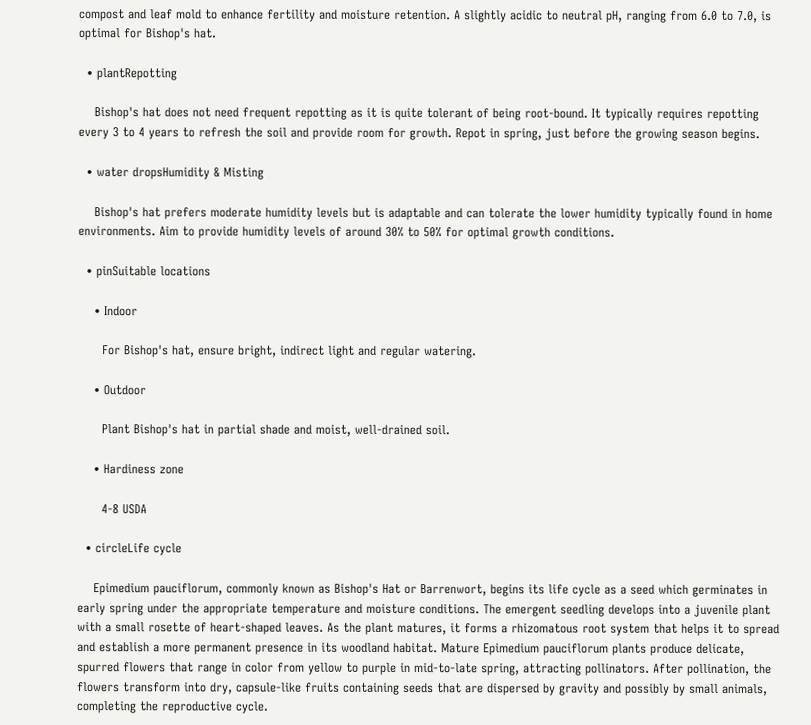compost and leaf mold to enhance fertility and moisture retention. A slightly acidic to neutral pH, ranging from 6.0 to 7.0, is optimal for Bishop's hat.

  • plantRepotting

    Bishop's hat does not need frequent repotting as it is quite tolerant of being root-bound. It typically requires repotting every 3 to 4 years to refresh the soil and provide room for growth. Repot in spring, just before the growing season begins.

  • water dropsHumidity & Misting

    Bishop's hat prefers moderate humidity levels but is adaptable and can tolerate the lower humidity typically found in home environments. Aim to provide humidity levels of around 30% to 50% for optimal growth conditions.

  • pinSuitable locations

    • Indoor

      For Bishop's hat, ensure bright, indirect light and regular watering.

    • Outdoor

      Plant Bishop's hat in partial shade and moist, well-drained soil.

    • Hardiness zone

      4-8 USDA

  • circleLife cycle

    Epimedium pauciflorum, commonly known as Bishop's Hat or Barrenwort, begins its life cycle as a seed which germinates in early spring under the appropriate temperature and moisture conditions. The emergent seedling develops into a juvenile plant with a small rosette of heart-shaped leaves. As the plant matures, it forms a rhizomatous root system that helps it to spread and establish a more permanent presence in its woodland habitat. Mature Epimedium pauciflorum plants produce delicate, spurred flowers that range in color from yellow to purple in mid-to-late spring, attracting pollinators. After pollination, the flowers transform into dry, capsule-like fruits containing seeds that are dispersed by gravity and possibly by small animals, completing the reproductive cycle.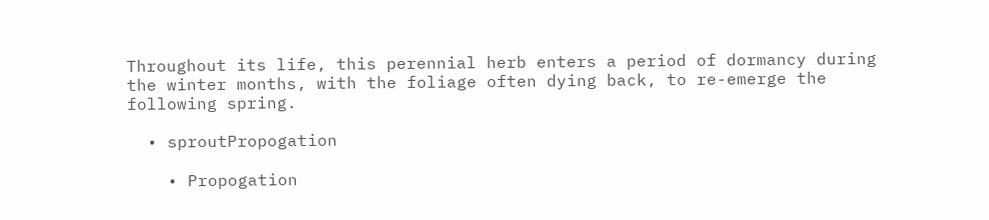Throughout its life, this perennial herb enters a period of dormancy during the winter months, with the foliage often dying back, to re-emerge the following spring.

  • sproutPropogation

    • Propogation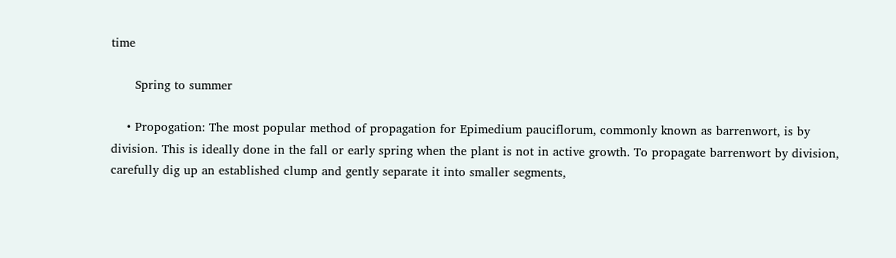time

      Spring to summer

    • Propogation: The most popular method of propagation for Epimedium pauciflorum, commonly known as barrenwort, is by division. This is ideally done in the fall or early spring when the plant is not in active growth. To propagate barrenwort by division, carefully dig up an established clump and gently separate it into smaller segments,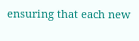ensuring that each new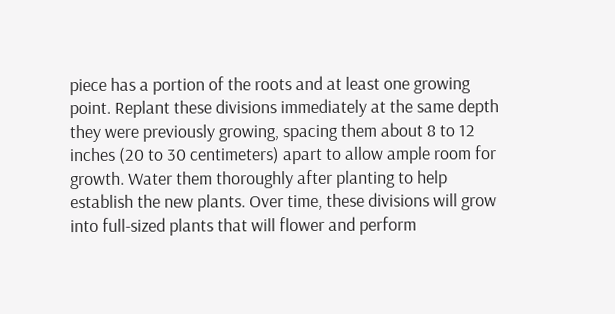piece has a portion of the roots and at least one growing point. Replant these divisions immediately at the same depth they were previously growing, spacing them about 8 to 12 inches (20 to 30 centimeters) apart to allow ample room for growth. Water them thoroughly after planting to help establish the new plants. Over time, these divisions will grow into full-sized plants that will flower and perform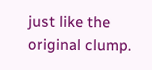just like the original clump.